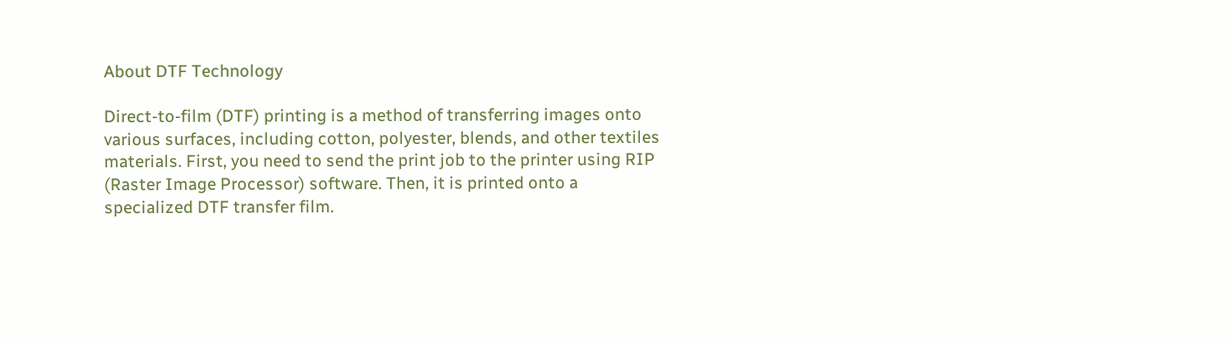About DTF Technology

Direct-to-film (DTF) printing is a method of transferring images onto various surfaces, including cotton, polyester, blends, and other textiles materials. First, you need to send the print job to the printer using RIP (Raster Image Processor) software. Then, it is printed onto a specialized DTF transfer film.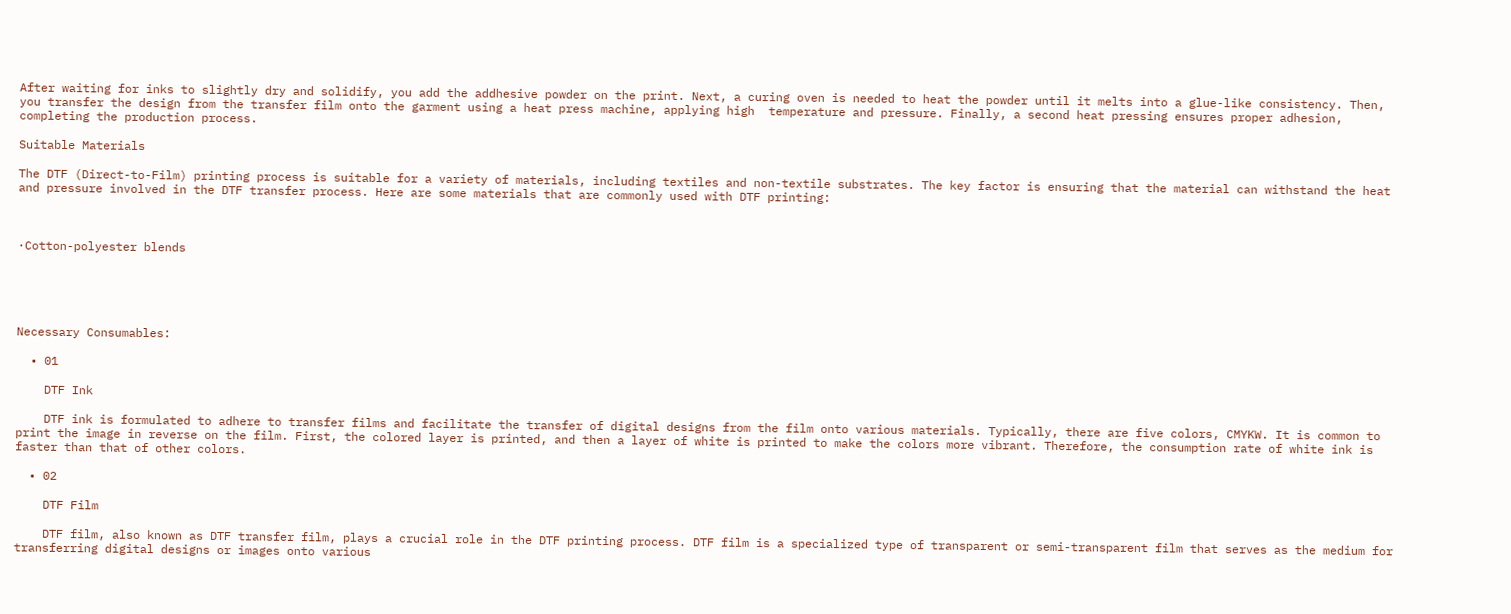After waiting for inks to slightly dry and solidify, you add the addhesive powder on the print. Next, a curing oven is needed to heat the powder until it melts into a glue-like consistency. Then, you transfer the design from the transfer film onto the garment using a heat press machine, applying high  temperature and pressure. Finally, a second heat pressing ensures proper adhesion, completing the production process.

Suitable Materials

The DTF (Direct-to-Film) printing process is suitable for a variety of materials, including textiles and non-textile substrates. The key factor is ensuring that the material can withstand the heat and pressure involved in the DTF transfer process. Here are some materials that are commonly used with DTF printing:



·Cotton-polyester blends





Necessary Consumables:

  • 01

    DTF Ink

    DTF ink is formulated to adhere to transfer films and facilitate the transfer of digital designs from the film onto various materials. Typically, there are five colors, CMYKW. It is common to print the image in reverse on the film. First, the colored layer is printed, and then a layer of white is printed to make the colors more vibrant. Therefore, the consumption rate of white ink is faster than that of other colors.

  • 02

    DTF Film

    DTF film, also known as DTF transfer film, plays a crucial role in the DTF printing process. DTF film is a specialized type of transparent or semi-transparent film that serves as the medium for transferring digital designs or images onto various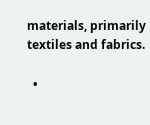materials, primarily textiles and fabrics.

  •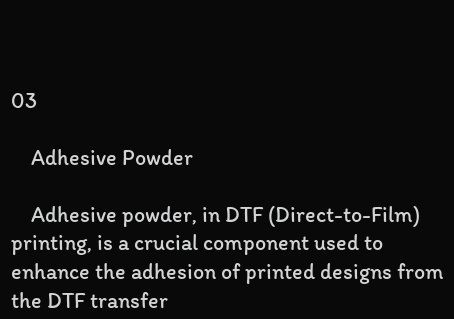03

    Adhesive Powder

    Adhesive powder, in DTF (Direct-to-Film) printing, is a crucial component used to enhance the adhesion of printed designs from the DTF transfer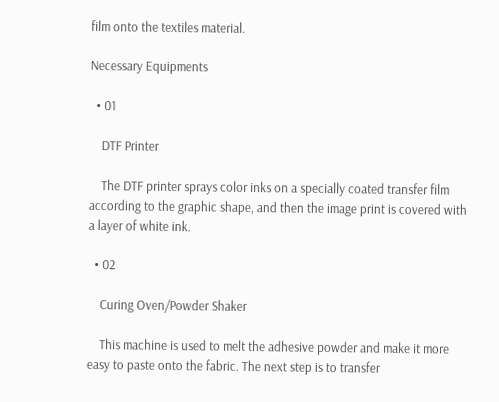film onto the textiles material.

Necessary Equipments

  • 01

    DTF Printer

    The DTF printer sprays color inks on a specially coated transfer film according to the graphic shape, and then the image print is covered with a layer of white ink.

  • 02

    Curing Oven/Powder Shaker

    This machine is used to melt the adhesive powder and make it more easy to paste onto the fabric. The next step is to transfer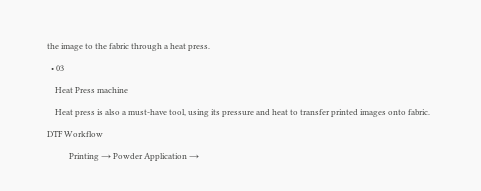the image to the fabric through a heat press.

  • 03

    Heat Press machine

    Heat press is also a must-have tool, using its pressure and heat to transfer printed images onto fabric.

DTF Workflow

           Printing → Powder Application →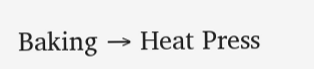Baking → Heat Press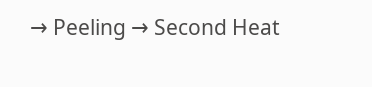→ Peeling → Second Heat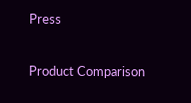Press

Product Comparison